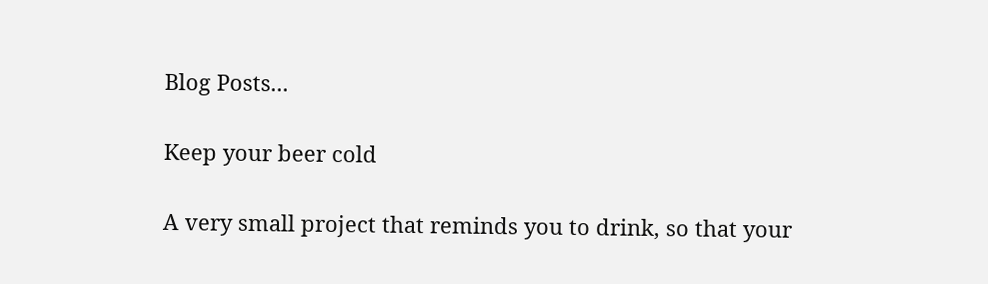Blog Posts...

Keep your beer cold

A very small project that reminds you to drink, so that your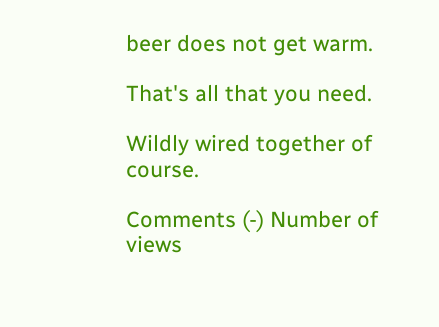beer does not get warm.

That's all that you need.

Wildly wired together of course.

Comments (-) Number of views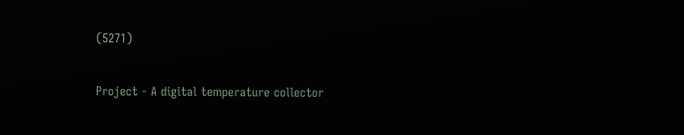(5271)

Project - A digital temperature collector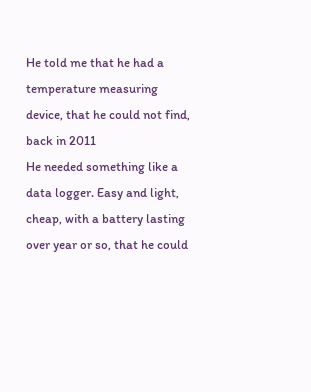He told me that he had a temperature measuring device, that he could not find, back in 2011
He needed something like a data logger. Easy and light, cheap, with a battery lasting over year or so, that he could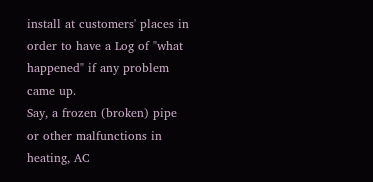install at customers' places in order to have a Log of "what happened" if any problem came up.
Say, a frozen (broken) pipe or other malfunctions in heating, AC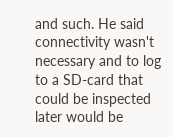and such. He said connectivity wasn't necessary and to log to a SD-card that could be inspected later would be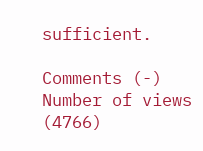sufficient.

Comments (-) Number of views (4766)